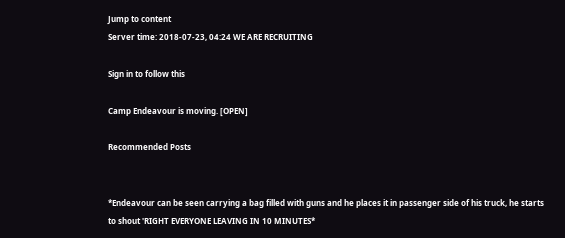Jump to content
Server time: 2018-07-23, 04:24 WE ARE RECRUITING

Sign in to follow this

Camp Endeavour is moving. [OPEN]

Recommended Posts


*Endeavour can be seen carrying a bag filled with guns and he places it in passenger side of his truck, he starts to shout 'RIGHT EVERYONE LEAVING IN 10 MINUTES*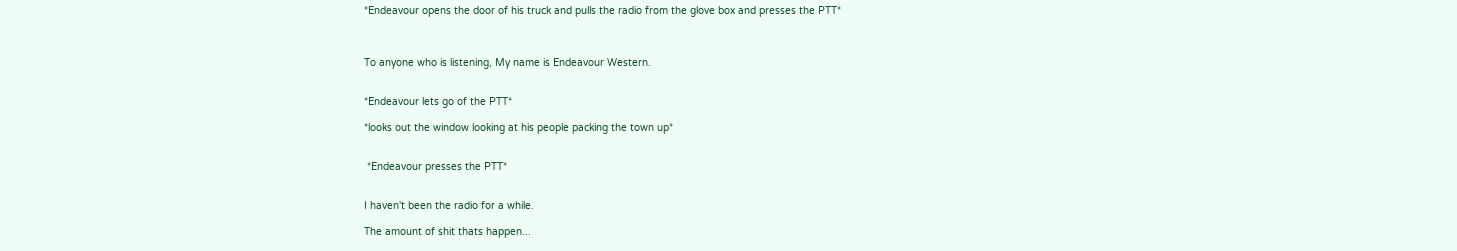*Endeavour opens the door of his truck and pulls the radio from the glove box and presses the PTT*



To anyone who is listening, My name is Endeavour Western.


*Endeavour lets go of the PTT*

*looks out the window looking at his people packing the town up*


 *Endeavour presses the PTT*


I haven't been the radio for a while.

The amount of shit thats happen...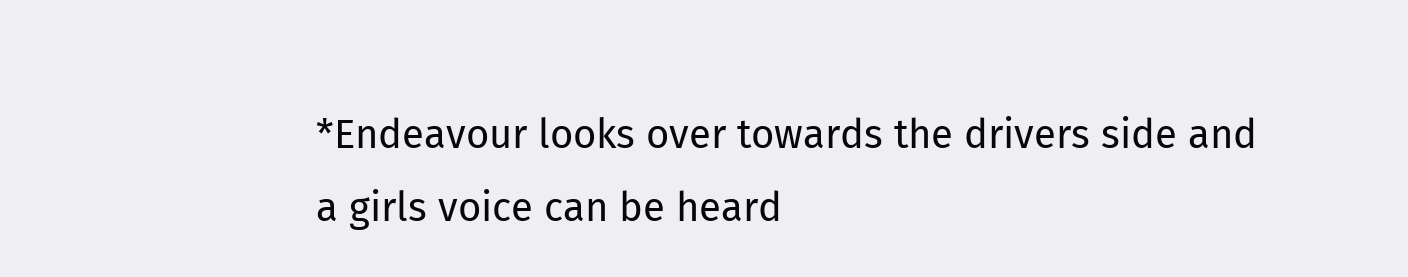*Endeavour looks over towards the drivers side and a girls voice can be heard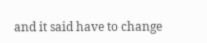and it said have to change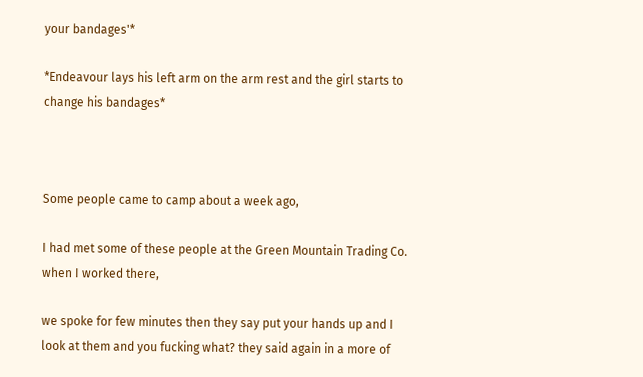your bandages'*

*Endeavour lays his left arm on the arm rest and the girl starts to change his bandages*



Some people came to camp about a week ago,

I had met some of these people at the Green Mountain Trading Co. when I worked there,

we spoke for few minutes then they say put your hands up and I look at them and you fucking what? they said again in a more of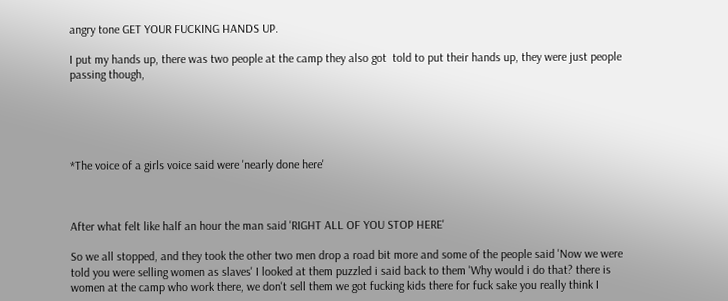angry tone GET YOUR FUCKING HANDS UP.

I put my hands up, there was two people at the camp they also got  told to put their hands up, they were just people passing though,





*The voice of a girls voice said were 'nearly done here'



After what felt like half an hour the man said 'RIGHT ALL OF YOU STOP HERE'

So we all stopped, and they took the other two men drop a road bit more and some of the people said 'Now we were told you were selling women as slaves' I looked at them puzzled i said back to them 'Why would i do that? there is women at the camp who work there, we don't sell them we got fucking kids there for fuck sake you really think I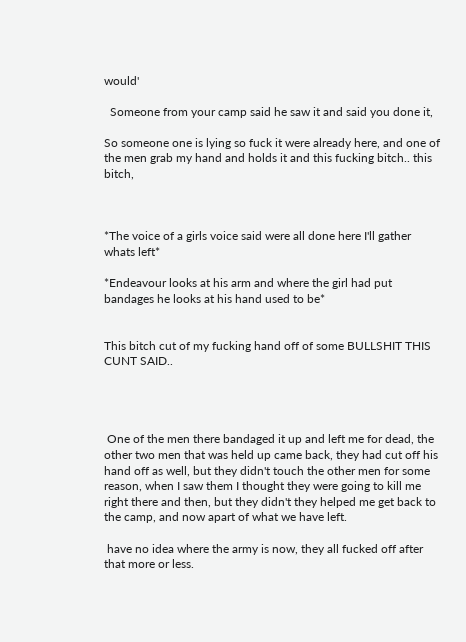would'

  Someone from your camp said he saw it and said you done it,

So someone one is lying so fuck it were already here, and one of the men grab my hand and holds it and this fucking bitch.. this bitch,



*The voice of a girls voice said were all done here I'll gather whats left*

*Endeavour looks at his arm and where the girl had put  bandages he looks at his hand used to be*


This bitch cut of my fucking hand off of some BULLSHIT THIS CUNT SAID..




 One of the men there bandaged it up and left me for dead, the other two men that was held up came back, they had cut off his hand off as well, but they didn't touch the other men for some reason, when I saw them I thought they were going to kill me right there and then, but they didn't they helped me get back to the camp, and now apart of what we have left.

 have no idea where the army is now, they all fucked off after that more or less.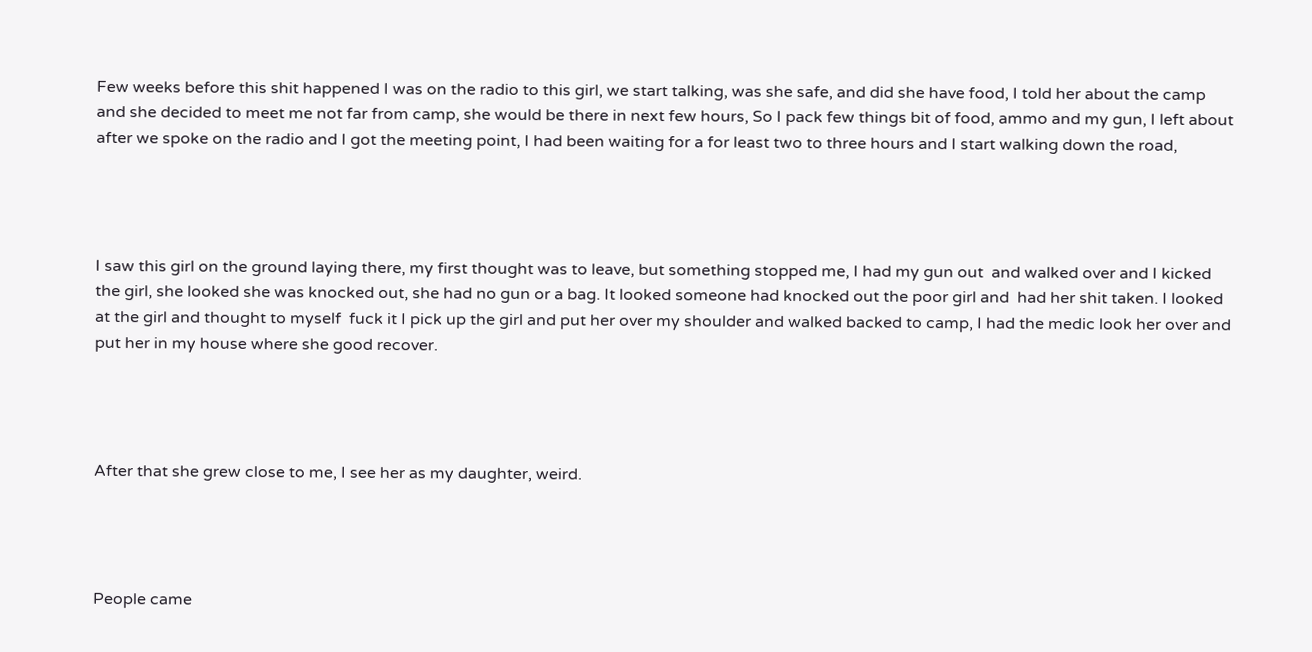Few weeks before this shit happened I was on the radio to this girl, we start talking, was she safe, and did she have food, I told her about the camp and she decided to meet me not far from camp, she would be there in next few hours, So I pack few things bit of food, ammo and my gun, I left about after we spoke on the radio and I got the meeting point, I had been waiting for a for least two to three hours and I start walking down the road,




I saw this girl on the ground laying there, my first thought was to leave, but something stopped me, I had my gun out  and walked over and I kicked the girl, she looked she was knocked out, she had no gun or a bag. It looked someone had knocked out the poor girl and  had her shit taken. I looked at the girl and thought to myself  fuck it I pick up the girl and put her over my shoulder and walked backed to camp, I had the medic look her over and put her in my house where she good recover.




After that she grew close to me, I see her as my daughter, weird.




People came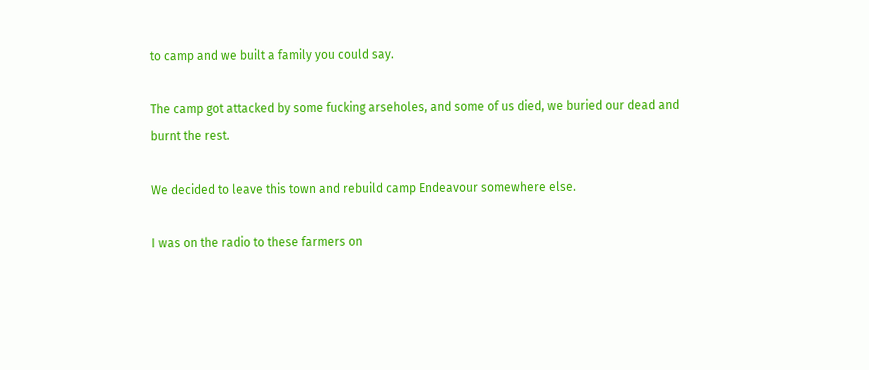to camp and we built a family you could say.

The camp got attacked by some fucking arseholes, and some of us died, we buried our dead and burnt the rest.

We decided to leave this town and rebuild camp Endeavour somewhere else.

I was on the radio to these farmers on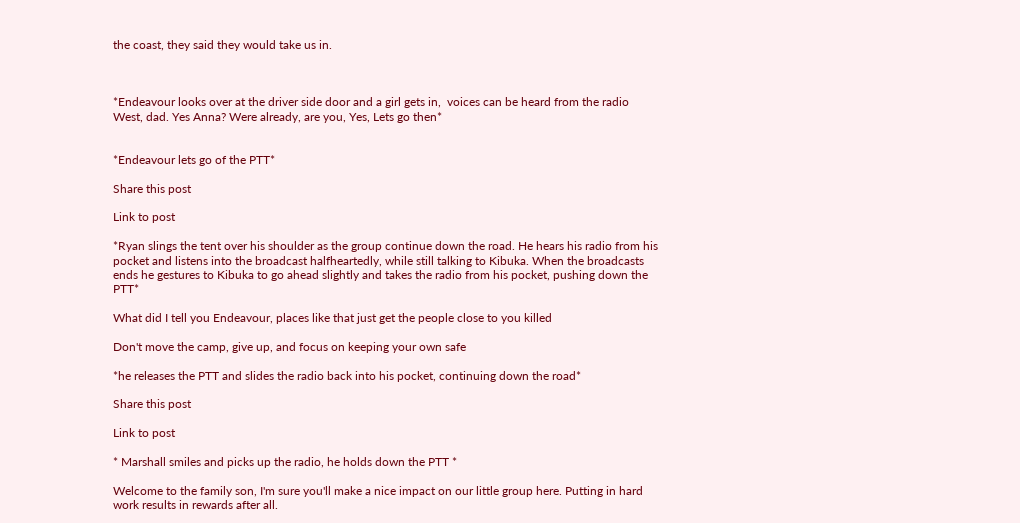the coast, they said they would take us in.



*Endeavour looks over at the driver side door and a girl gets in,  voices can be heard from the radio West, dad. Yes Anna? Were already, are you, Yes, Lets go then*


*Endeavour lets go of the PTT*

Share this post

Link to post

*Ryan slings the tent over his shoulder as the group continue down the road. He hears his radio from his pocket and listens into the broadcast halfheartedly, while still talking to Kibuka. When the broadcasts ends he gestures to Kibuka to go ahead slightly and takes the radio from his pocket, pushing down the PTT*

What did I tell you Endeavour, places like that just get the people close to you killed

Don't move the camp, give up, and focus on keeping your own safe

*he releases the PTT and slides the radio back into his pocket, continuing down the road*

Share this post

Link to post

* Marshall smiles and picks up the radio, he holds down the PTT *

Welcome to the family son, I'm sure you'll make a nice impact on our little group here. Putting in hard work results in rewards after all.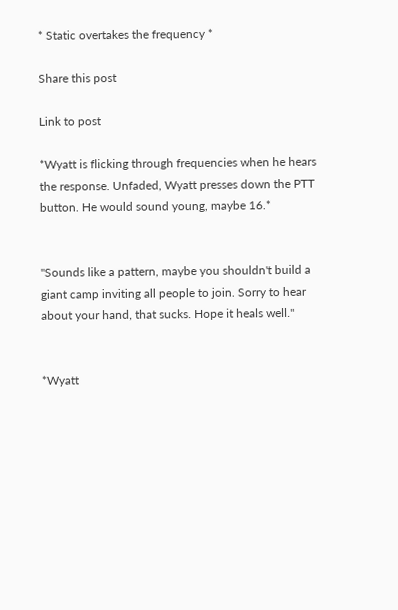* Static overtakes the frequency *

Share this post

Link to post

*Wyatt is flicking through frequencies when he hears the response. Unfaded, Wyatt presses down the PTT button. He would sound young, maybe 16.*


"Sounds like a pattern, maybe you shouldn't build a giant camp inviting all people to join. Sorry to hear about your hand, that sucks. Hope it heals well."


*Wyatt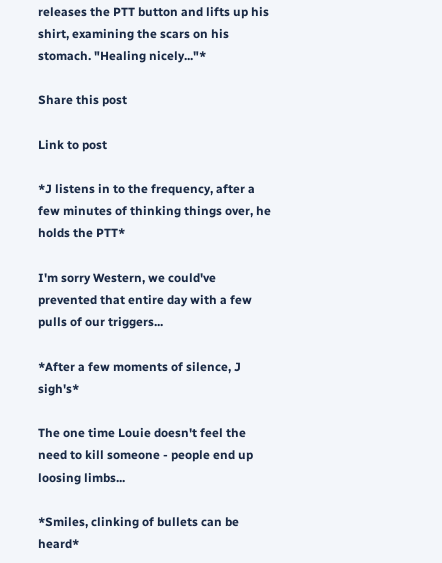releases the PTT button and lifts up his shirt, examining the scars on his stomach. "Healing nicely..."*

Share this post

Link to post

*J listens in to the frequency, after a few minutes of thinking things over, he holds the PTT*

I'm sorry Western, we could've prevented that entire day with a few pulls of our triggers...

*After a few moments of silence, J sigh's*

The one time Louie doesn't feel the need to kill someone - people end up loosing limbs...

*Smiles, clinking of bullets can be heard*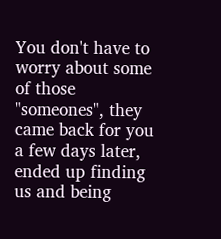You don't have to worry about some of those "someones", they came back for you a few days later, ended up finding us and being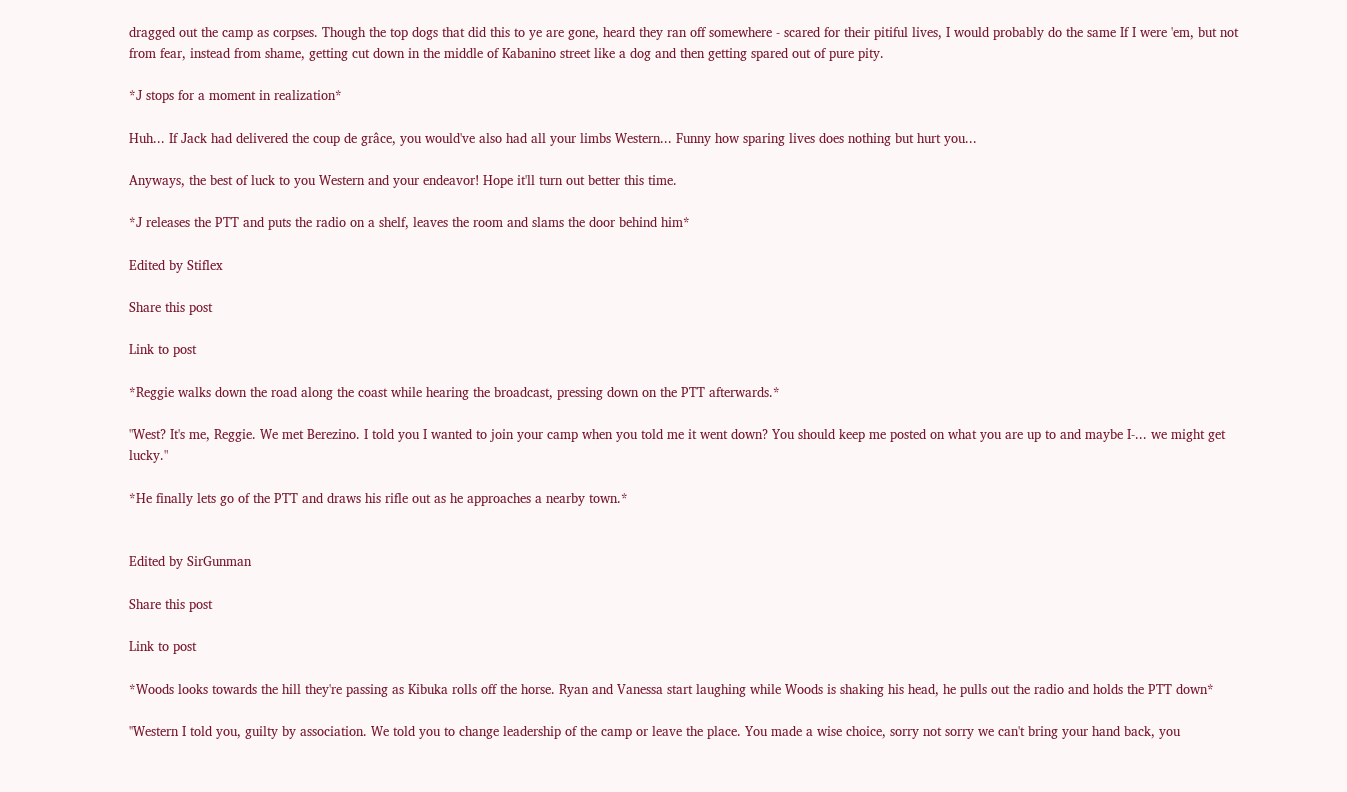dragged out the camp as corpses. Though the top dogs that did this to ye are gone, heard they ran off somewhere - scared for their pitiful lives, I would probably do the same If I were 'em, but not from fear, instead from shame, getting cut down in the middle of Kabanino street like a dog and then getting spared out of pure pity.

*J stops for a moment in realization*

Huh... If Jack had delivered the coup de grâce, you would've also had all your limbs Western... Funny how sparing lives does nothing but hurt you...

Anyways, the best of luck to you Western and your endeavor! Hope it'll turn out better this time.

*J releases the PTT and puts the radio on a shelf, leaves the room and slams the door behind him*

Edited by Stiflex

Share this post

Link to post

*Reggie walks down the road along the coast while hearing the broadcast, pressing down on the PTT afterwards.*

"West? It's me, Reggie. We met Berezino. I told you I wanted to join your camp when you told me it went down? You should keep me posted on what you are up to and maybe I-... we might get lucky."

*He finally lets go of the PTT and draws his rifle out as he approaches a nearby town.*


Edited by SirGunman

Share this post

Link to post

*Woods looks towards the hill they're passing as Kibuka rolls off the horse. Ryan and Vanessa start laughing while Woods is shaking his head, he pulls out the radio and holds the PTT down*

''Western I told you, guilty by association. We told you to change leadership of the camp or leave the place. You made a wise choice, sorry not sorry we can't bring your hand back, you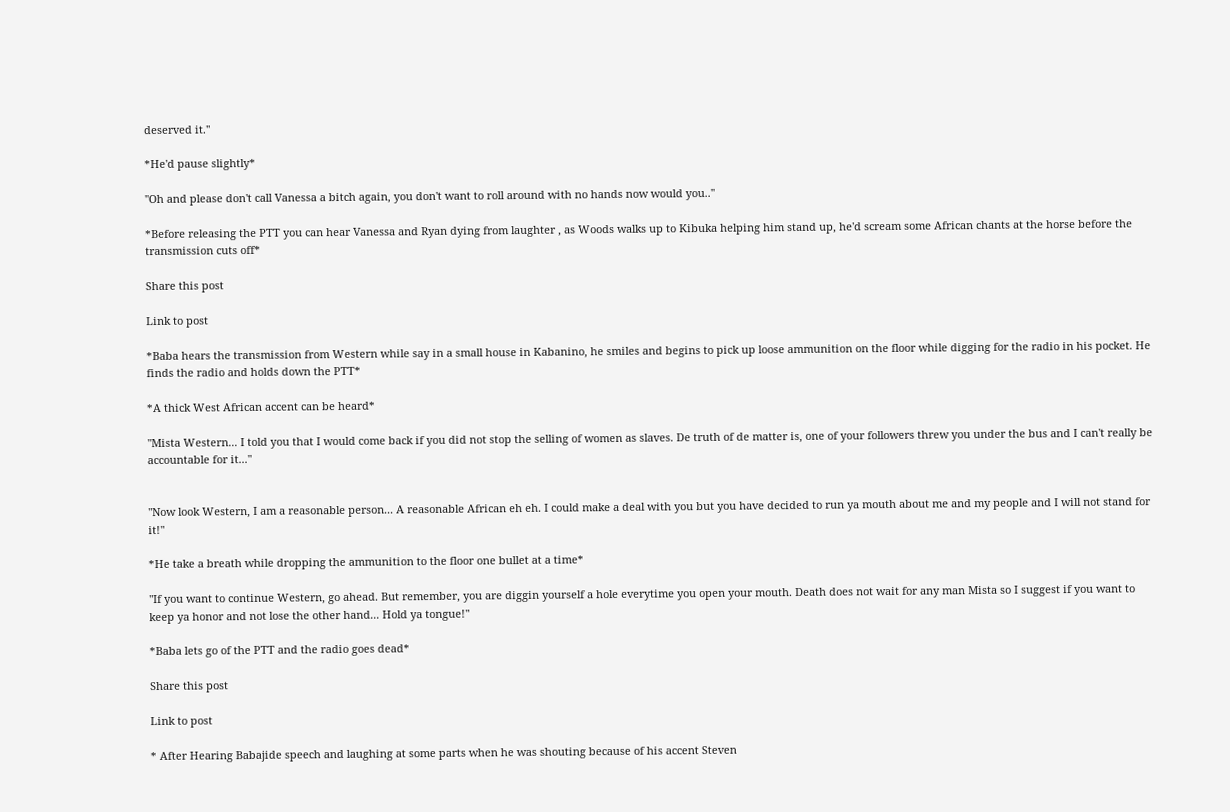deserved it.''

*He'd pause slightly*

''Oh and please don't call Vanessa a bitch again, you don't want to roll around with no hands now would you..''

*Before releasing the PTT you can hear Vanessa and Ryan dying from laughter , as Woods walks up to Kibuka helping him stand up, he'd scream some African chants at the horse before the transmission cuts off*

Share this post

Link to post

*Baba hears the transmission from Western while say in a small house in Kabanino, he smiles and begins to pick up loose ammunition on the floor while digging for the radio in his pocket. He finds the radio and holds down the PTT*

*A thick West African accent can be heard*

"Mista Western... I told you that I would come back if you did not stop the selling of women as slaves. De truth of de matter is, one of your followers threw you under the bus and I can't really be accountable for it..."


"Now look Western, I am a reasonable person... A reasonable African eh eh. I could make a deal with you but you have decided to run ya mouth about me and my people and I will not stand for it!"

*He take a breath while dropping the ammunition to the floor one bullet at a time*

"If you want to continue Western, go ahead. But remember, you are diggin yourself a hole everytime you open your mouth. Death does not wait for any man Mista so I suggest if you want to keep ya honor and not lose the other hand... Hold ya tongue!"

*Baba lets go of the PTT and the radio goes dead*

Share this post

Link to post

* After Hearing Babajide speech and laughing at some parts when he was shouting because of his accent Steven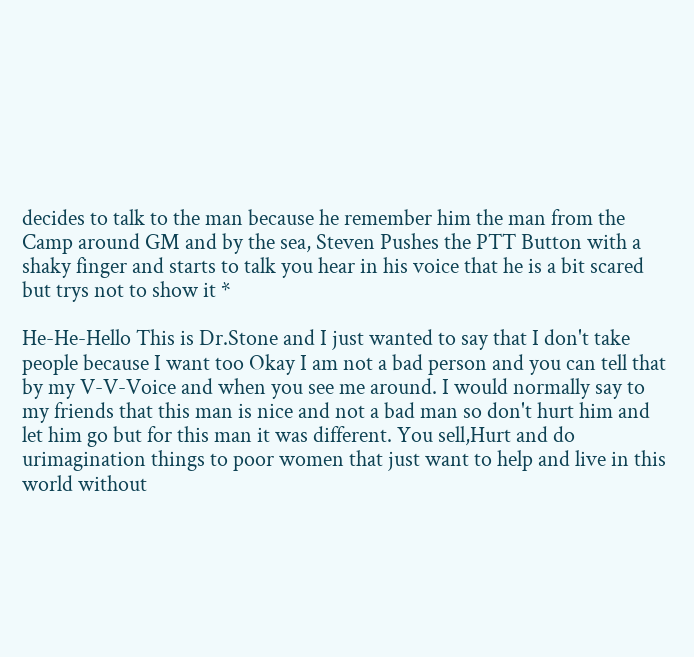decides to talk to the man because he remember him the man from the Camp around GM and by the sea, Steven Pushes the PTT Button with a shaky finger and starts to talk you hear in his voice that he is a bit scared but trys not to show it *

He-He-Hello This is Dr.Stone and I just wanted to say that I don't take people because I want too Okay I am not a bad person and you can tell that by my V-V-Voice and when you see me around. I would normally say to my friends that this man is nice and not a bad man so don't hurt him and let him go but for this man it was different. You sell,Hurt and do urimagination things to poor women that just want to help and live in this world without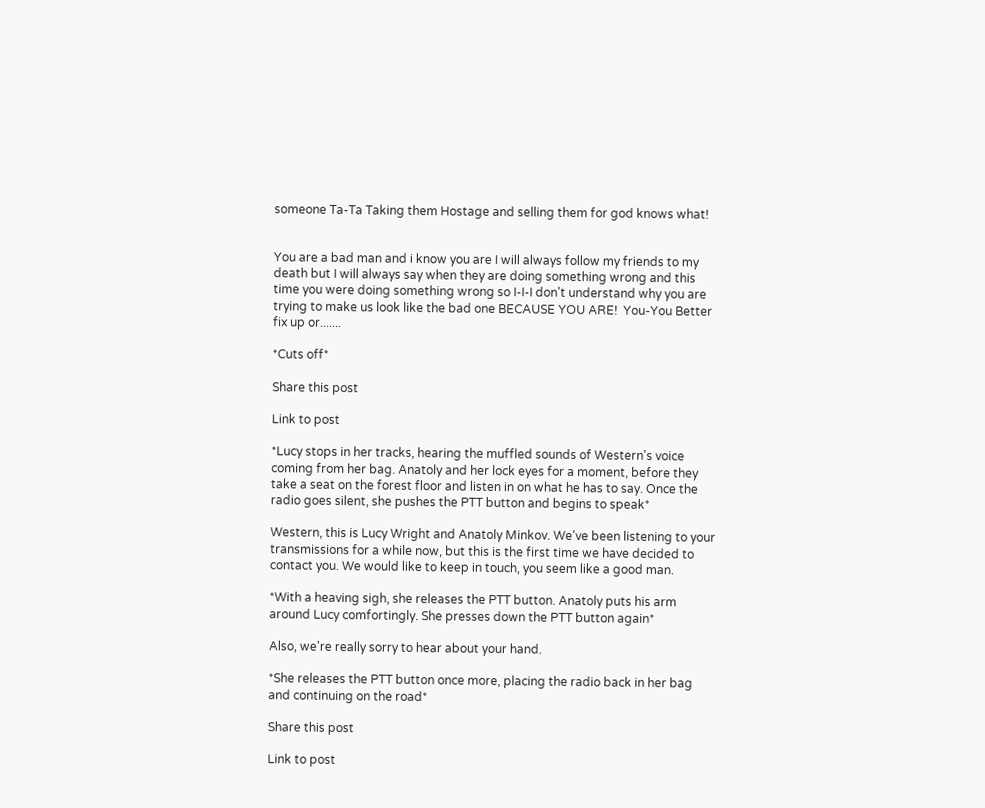someone Ta-Ta Taking them Hostage and selling them for god knows what!


You are a bad man and i know you are I will always follow my friends to my death but I will always say when they are doing something wrong and this time you were doing something wrong so I-I-I don't understand why you are trying to make us look like the bad one BECAUSE YOU ARE!  You-You Better fix up or.......

*Cuts off*

Share this post

Link to post

*Lucy stops in her tracks, hearing the muffled sounds of Western's voice coming from her bag. Anatoly and her lock eyes for a moment, before they take a seat on the forest floor and listen in on what he has to say. Once the radio goes silent, she pushes the PTT button and begins to speak*

Western, this is Lucy Wright and Anatoly Minkov. We've been listening to your transmissions for a while now, but this is the first time we have decided to contact you. We would like to keep in touch, you seem like a good man.

*With a heaving sigh, she releases the PTT button. Anatoly puts his arm around Lucy comfortingly. She presses down the PTT button again*

Also, we're really sorry to hear about your hand.

*She releases the PTT button once more, placing the radio back in her bag and continuing on the road*

Share this post

Link to post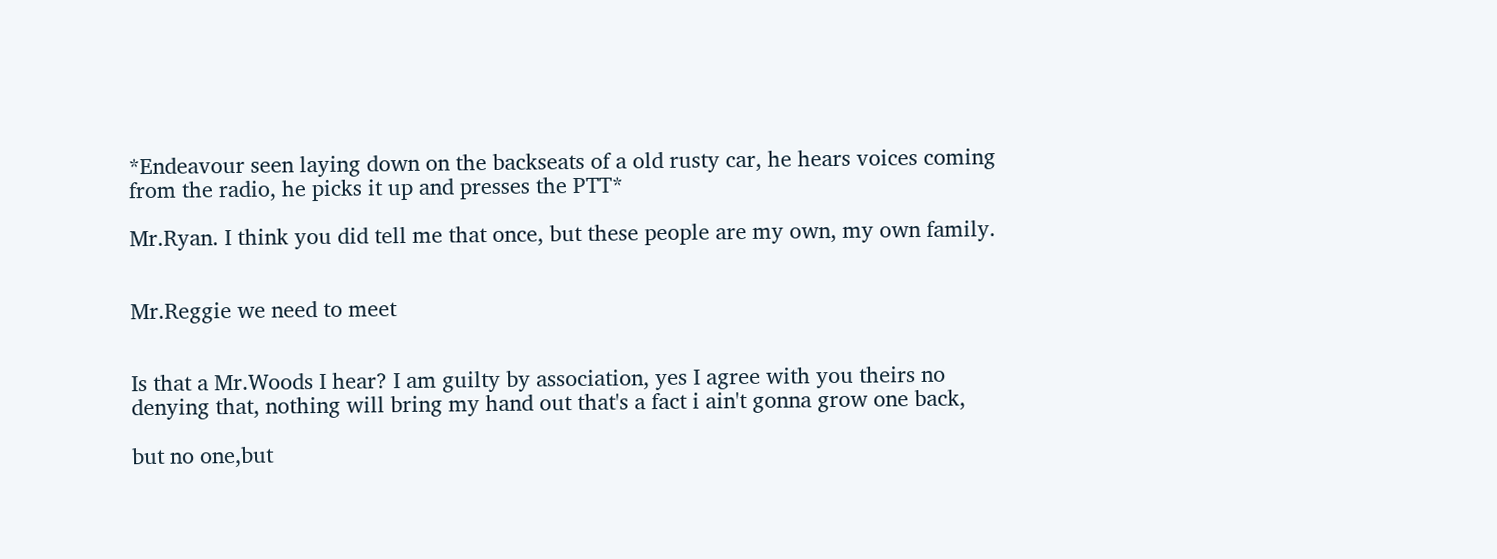*Endeavour seen laying down on the backseats of a old rusty car, he hears voices coming from the radio, he picks it up and presses the PTT*

Mr.Ryan. I think you did tell me that once, but these people are my own, my own family.


Mr.Reggie we need to meet


Is that a Mr.Woods I hear? I am guilty by association, yes I agree with you theirs no denying that, nothing will bring my hand out that's a fact i ain't gonna grow one back,

but no one,but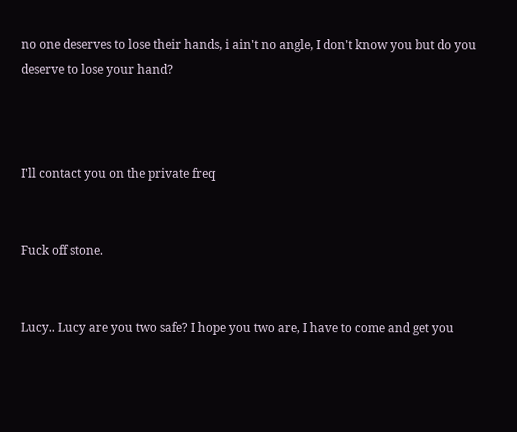no one deserves to lose their hands, i ain't no angle, I don't know you but do you deserve to lose your hand?



I'll contact you on the private freq


Fuck off stone.


Lucy.. Lucy are you two safe? I hope you two are, I have to come and get you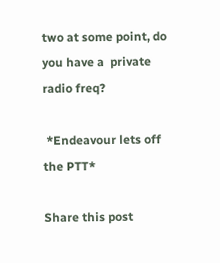two at some point, do you have a  private radio freq?

 *Endeavour lets off the PTT*

Share this post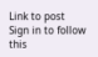Link to post
Sign in to follow this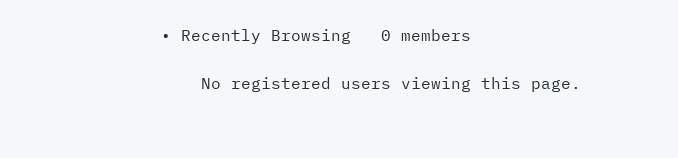• Recently Browsing   0 members

    No registered users viewing this page.